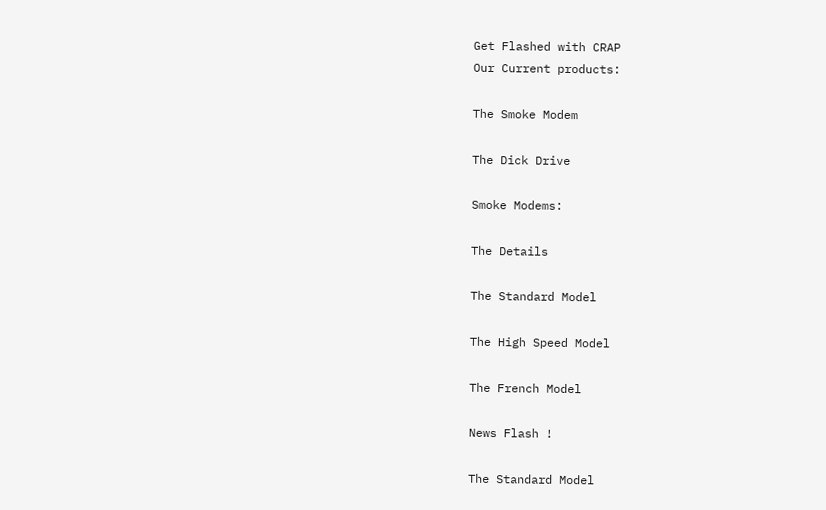Get Flashed with CRAP
Our Current products:

The Smoke Modem

The Dick Drive

Smoke Modems:

The Details

The Standard Model

The High Speed Model

The French Model

News Flash !

The Standard Model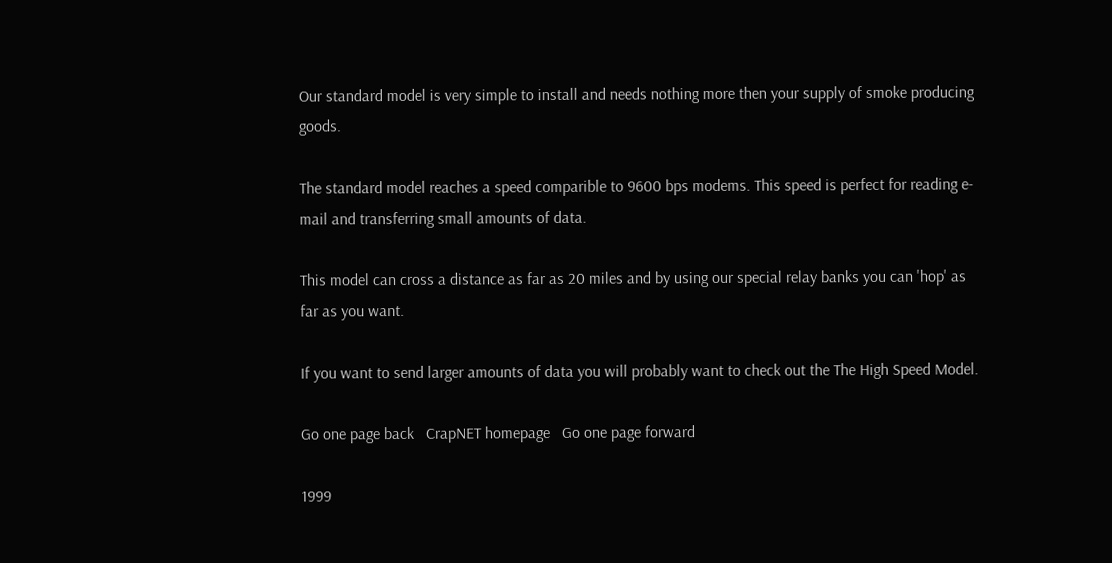Our standard model is very simple to install and needs nothing more then your supply of smoke producing goods.

The standard model reaches a speed comparible to 9600 bps modems. This speed is perfect for reading e-mail and transferring small amounts of data.

This model can cross a distance as far as 20 miles and by using our special relay banks you can 'hop' as far as you want.

If you want to send larger amounts of data you will probably want to check out the The High Speed Model.

Go one page back   CrapNET homepage   Go one page forward

1999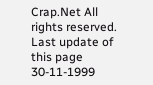Crap.Net All rights reserved.
Last update of this page 30-11-1999